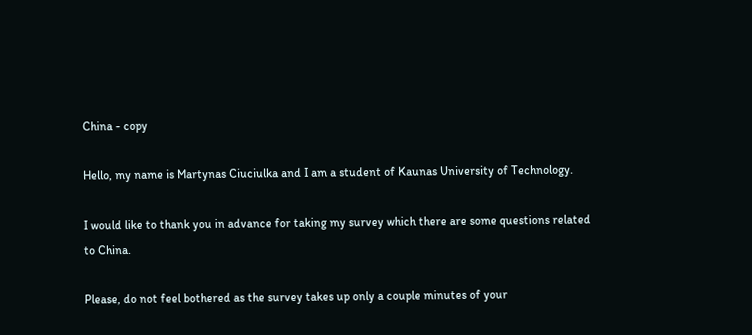China - copy

Hello, my name is Martynas Ciuciulka and I am a student of Kaunas University of Technology.

I would like to thank you in advance for taking my survey which there are some questions related to China.

Please, do not feel bothered as the survey takes up only a couple minutes of your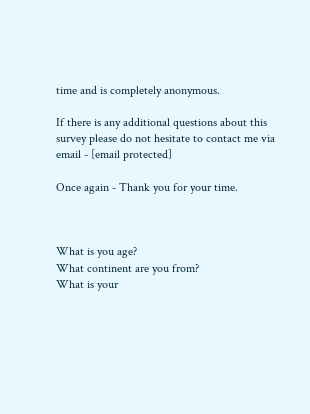time and is completely anonymous.

If there is any additional questions about this survey please do not hesitate to contact me via email - [email protected]

Once again - Thank you for your time.



What is you age?
What continent are you from?
What is your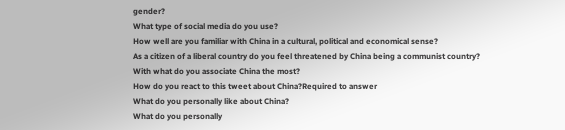gender?
What type of social media do you use?
How well are you familiar with China in a cultural, political and economical sense?
As a citizen of a liberal country do you feel threatened by China being a communist country?
With what do you associate China the most?
How do you react to this tweet about China?Required to answer
What do you personally like about China?
What do you personally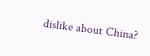dislike about China?